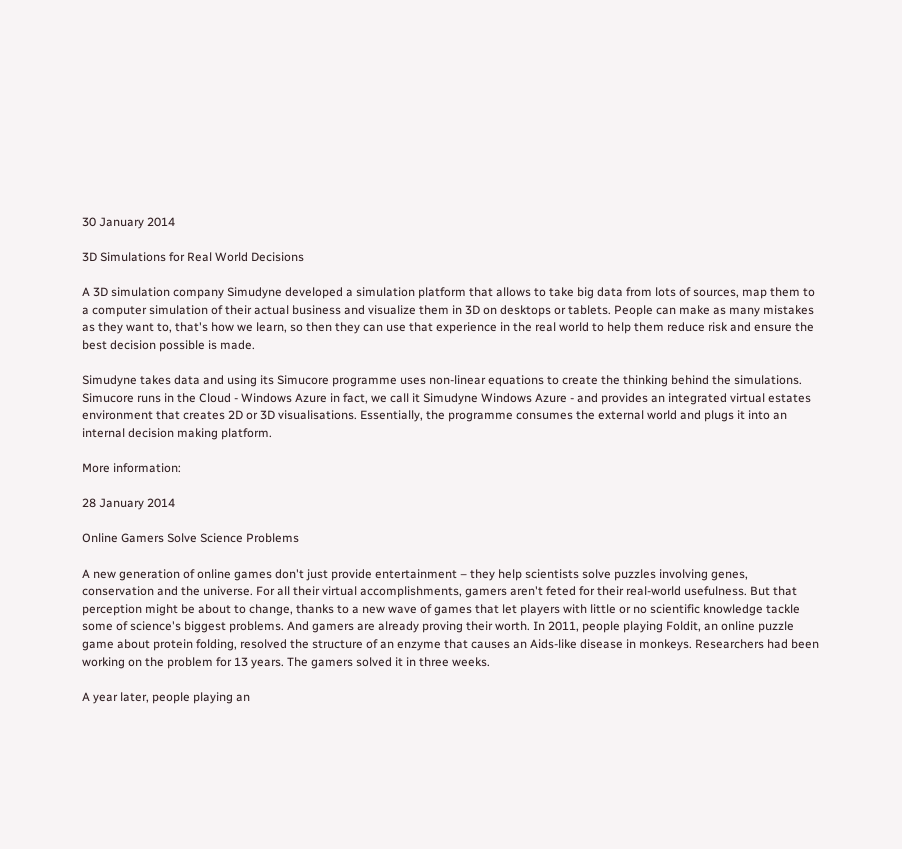30 January 2014

3D Simulations for Real World Decisions

A 3D simulation company Simudyne developed a simulation platform that allows to take big data from lots of sources, map them to a computer simulation of their actual business and visualize them in 3D on desktops or tablets. People can make as many mistakes as they want to, that's how we learn, so then they can use that experience in the real world to help them reduce risk and ensure the best decision possible is made.

Simudyne takes data and using its Simucore programme uses non-linear equations to create the thinking behind the simulations. Simucore runs in the Cloud - Windows Azure in fact, we call it Simudyne Windows Azure - and provides an integrated virtual estates environment that creates 2D or 3D visualisations. Essentially, the programme consumes the external world and plugs it into an internal decision making platform.

More information:

28 January 2014

Online Gamers Solve Science Problems

A new generation of online games don't just provide entertainment – they help scientists solve puzzles involving genes, conservation and the universe. For all their virtual accomplishments, gamers aren't feted for their real-world usefulness. But that perception might be about to change, thanks to a new wave of games that let players with little or no scientific knowledge tackle some of science's biggest problems. And gamers are already proving their worth. In 2011, people playing Foldit, an online puzzle game about protein folding, resolved the structure of an enzyme that causes an Aids-like disease in monkeys. Researchers had been working on the problem for 13 years. The gamers solved it in three weeks.

A year later, people playing an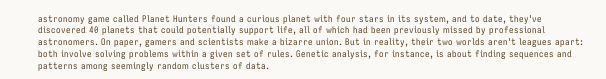astronomy game called Planet Hunters found a curious planet with four stars in its system, and to date, they've discovered 40 planets that could potentially support life, all of which had been previously missed by professional astronomers. On paper, gamers and scientists make a bizarre union. But in reality, their two worlds aren't leagues apart: both involve solving problems within a given set of rules. Genetic analysis, for instance, is about finding sequences and patterns among seemingly random clusters of data.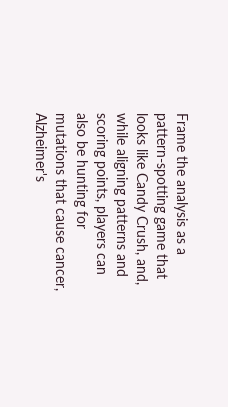Frame the analysis as a pattern-spotting game that looks like Candy Crush, and, while aligning patterns and scoring points, players can also be hunting for mutations that cause cancer, Alzheimer's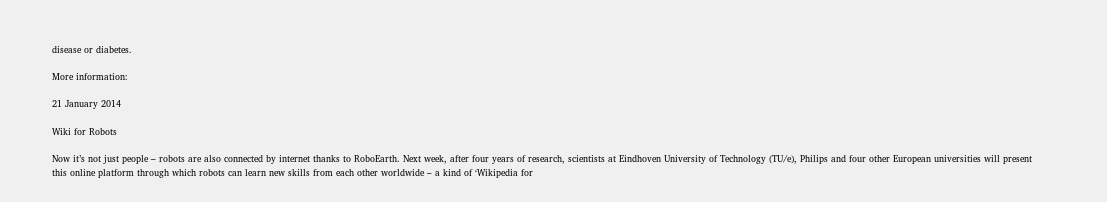disease or diabetes.

More information:

21 January 2014

Wiki for Robots

Now it’s not just people – robots are also connected by internet thanks to RoboEarth. Next week, after four years of research, scientists at Eindhoven University of Technology (TU/e), Philips and four other European universities will present this online platform through which robots can learn new skills from each other worldwide – a kind of ‘Wikipedia for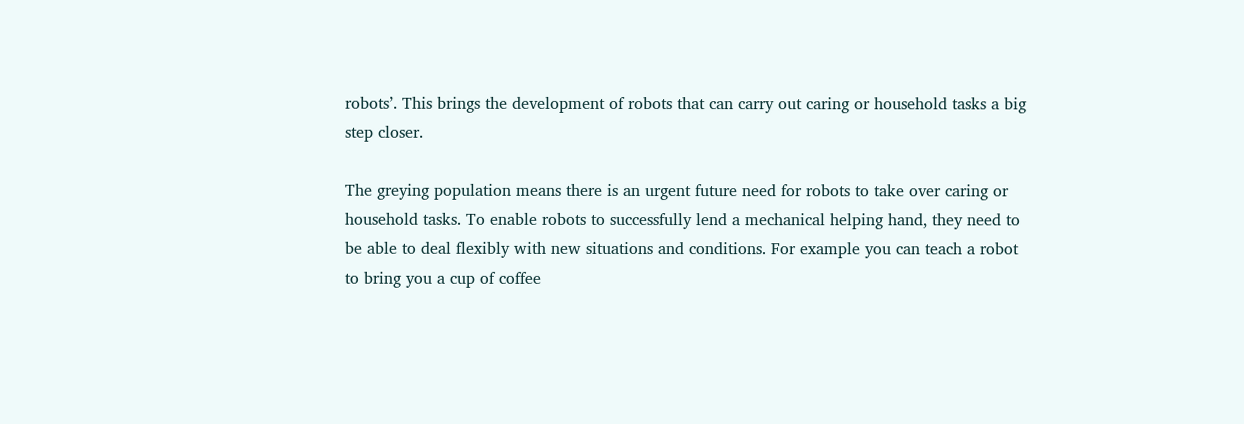robots’. This brings the development of robots that can carry out caring or household tasks a big step closer.

The greying population means there is an urgent future need for robots to take over caring or household tasks. To enable robots to successfully lend a mechanical helping hand, they need to be able to deal flexibly with new situations and conditions. For example you can teach a robot to bring you a cup of coffee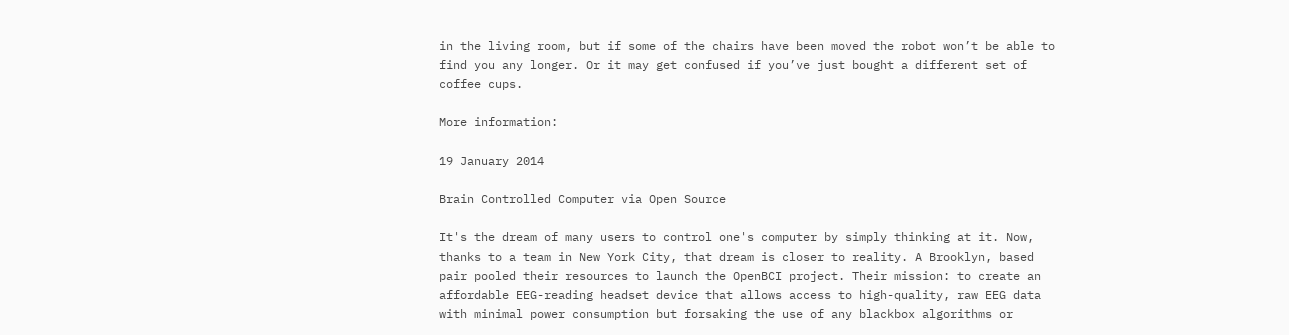in the living room, but if some of the chairs have been moved the robot won’t be able to find you any longer. Or it may get confused if you’ve just bought a different set of coffee cups.

More information:

19 January 2014

Brain Controlled Computer via Open Source

It's the dream of many users to control one's computer by simply thinking at it. Now, thanks to a team in New York City, that dream is closer to reality. A Brooklyn, based pair pooled their resources to launch the OpenBCI project. Their mission: to create an affordable EEG-reading headset device that allows access to high-quality, raw EEG data with minimal power consumption but forsaking the use of any blackbox algorithms or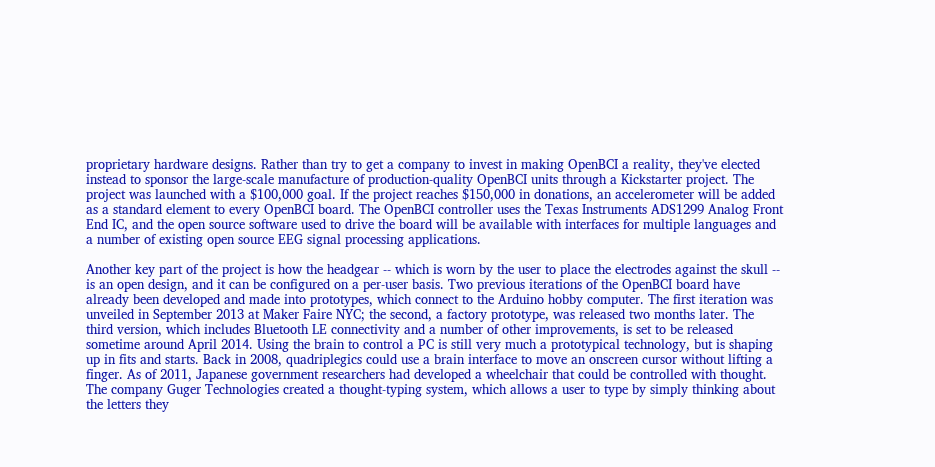proprietary hardware designs. Rather than try to get a company to invest in making OpenBCI a reality, they've elected instead to sponsor the large-scale manufacture of production-quality OpenBCI units through a Kickstarter project. The project was launched with a $100,000 goal. If the project reaches $150,000 in donations, an accelerometer will be added as a standard element to every OpenBCI board. The OpenBCI controller uses the Texas Instruments ADS1299 Analog Front End IC, and the open source software used to drive the board will be available with interfaces for multiple languages and a number of existing open source EEG signal processing applications.

Another key part of the project is how the headgear -- which is worn by the user to place the electrodes against the skull -- is an open design, and it can be configured on a per-user basis. Two previous iterations of the OpenBCI board have already been developed and made into prototypes, which connect to the Arduino hobby computer. The first iteration was unveiled in September 2013 at Maker Faire NYC; the second, a factory prototype, was released two months later. The third version, which includes Bluetooth LE connectivity and a number of other improvements, is set to be released sometime around April 2014. Using the brain to control a PC is still very much a prototypical technology, but is shaping up in fits and starts. Back in 2008, quadriplegics could use a brain interface to move an onscreen cursor without lifting a finger. As of 2011, Japanese government researchers had developed a wheelchair that could be controlled with thought. The company Guger Technologies created a thought-typing system, which allows a user to type by simply thinking about the letters they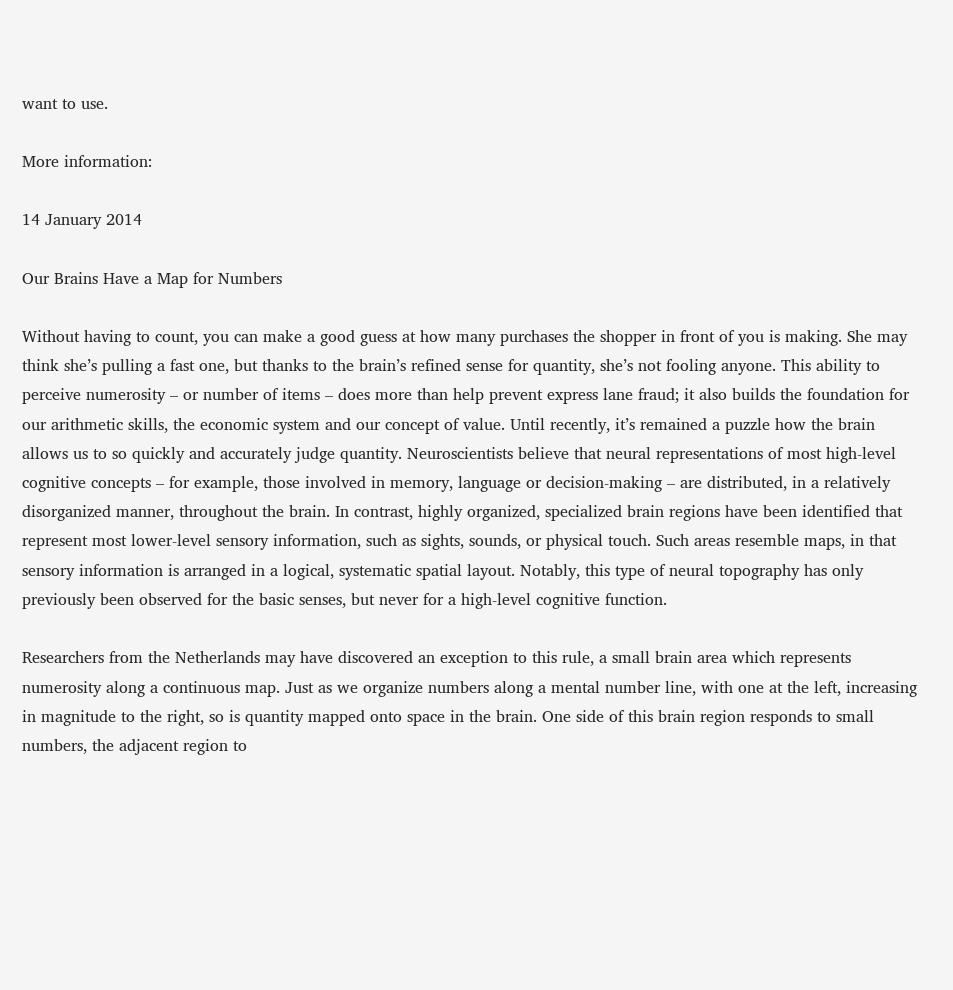want to use.

More information:

14 January 2014

Our Brains Have a Map for Numbers

Without having to count, you can make a good guess at how many purchases the shopper in front of you is making. She may think she’s pulling a fast one, but thanks to the brain’s refined sense for quantity, she’s not fooling anyone. This ability to perceive numerosity – or number of items – does more than help prevent express lane fraud; it also builds the foundation for our arithmetic skills, the economic system and our concept of value. Until recently, it’s remained a puzzle how the brain allows us to so quickly and accurately judge quantity. Neuroscientists believe that neural representations of most high-level cognitive concepts – for example, those involved in memory, language or decision-making – are distributed, in a relatively disorganized manner, throughout the brain. In contrast, highly organized, specialized brain regions have been identified that represent most lower-level sensory information, such as sights, sounds, or physical touch. Such areas resemble maps, in that sensory information is arranged in a logical, systematic spatial layout. Notably, this type of neural topography has only previously been observed for the basic senses, but never for a high-level cognitive function.

Researchers from the Netherlands may have discovered an exception to this rule, a small brain area which represents numerosity along a continuous map. Just as we organize numbers along a mental number line, with one at the left, increasing in magnitude to the right, so is quantity mapped onto space in the brain. One side of this brain region responds to small numbers, the adjacent region to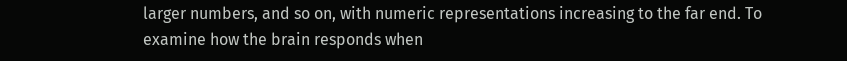larger numbers, and so on, with numeric representations increasing to the far end. To examine how the brain responds when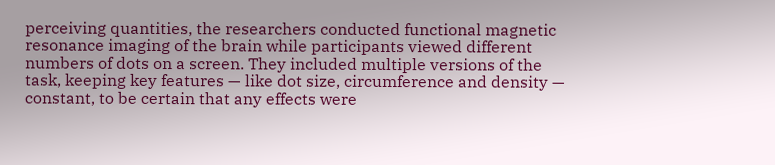perceiving quantities, the researchers conducted functional magnetic resonance imaging of the brain while participants viewed different numbers of dots on a screen. They included multiple versions of the task, keeping key features — like dot size, circumference and density — constant, to be certain that any effects were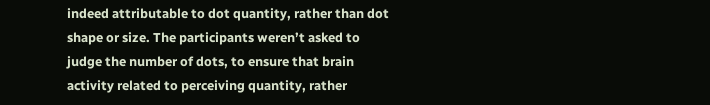indeed attributable to dot quantity, rather than dot shape or size. The participants weren’t asked to judge the number of dots, to ensure that brain activity related to perceiving quantity, rather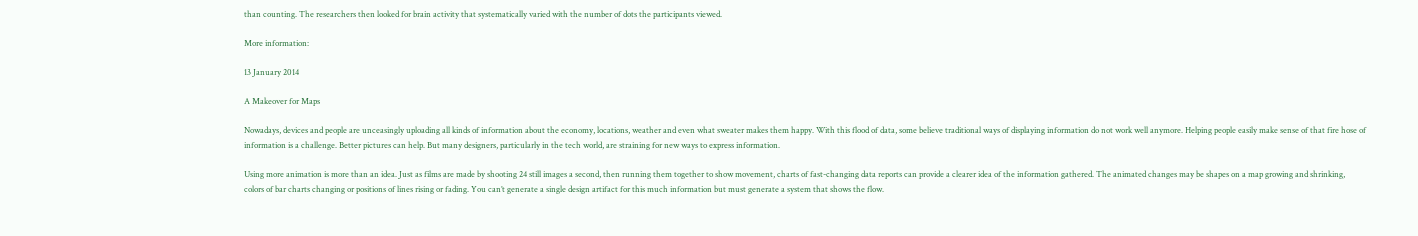than counting. The researchers then looked for brain activity that systematically varied with the number of dots the participants viewed.

More information:

13 January 2014

A Makeover for Maps

Nowadays, devices and people are unceasingly uploading all kinds of information about the economy, locations, weather and even what sweater makes them happy. With this flood of data, some believe traditional ways of displaying information do not work well anymore. Helping people easily make sense of that fire hose of information is a challenge. Better pictures can help. But many designers, particularly in the tech world, are straining for new ways to express information.

Using more animation is more than an idea. Just as films are made by shooting 24 still images a second, then running them together to show movement, charts of fast-changing data reports can provide a clearer idea of the information gathered. The animated changes may be shapes on a map growing and shrinking, colors of bar charts changing or positions of lines rising or fading. You can’t generate a single design artifact for this much information but must generate a system that shows the flow.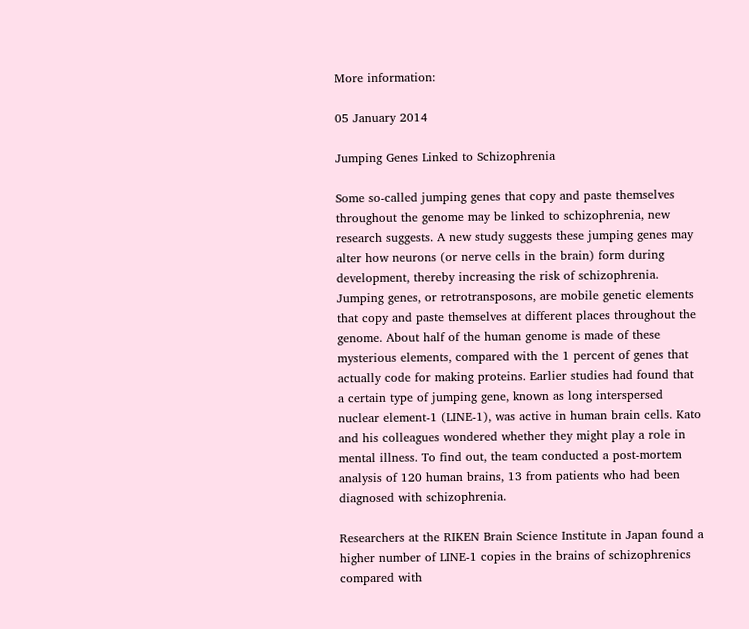More information:

05 January 2014

Jumping Genes Linked to Schizophrenia

Some so-called jumping genes that copy and paste themselves throughout the genome may be linked to schizophrenia, new research suggests. A new study suggests these jumping genes may alter how neurons (or nerve cells in the brain) form during development, thereby increasing the risk of schizophrenia. Jumping genes, or retrotransposons, are mobile genetic elements that copy and paste themselves at different places throughout the genome. About half of the human genome is made of these mysterious elements, compared with the 1 percent of genes that actually code for making proteins. Earlier studies had found that a certain type of jumping gene, known as long interspersed nuclear element-1 (LINE-1), was active in human brain cells. Kato and his colleagues wondered whether they might play a role in mental illness. To find out, the team conducted a post-mortem analysis of 120 human brains, 13 from patients who had been diagnosed with schizophrenia.

Researchers at the RIKEN Brain Science Institute in Japan found a higher number of LINE-1 copies in the brains of schizophrenics compared with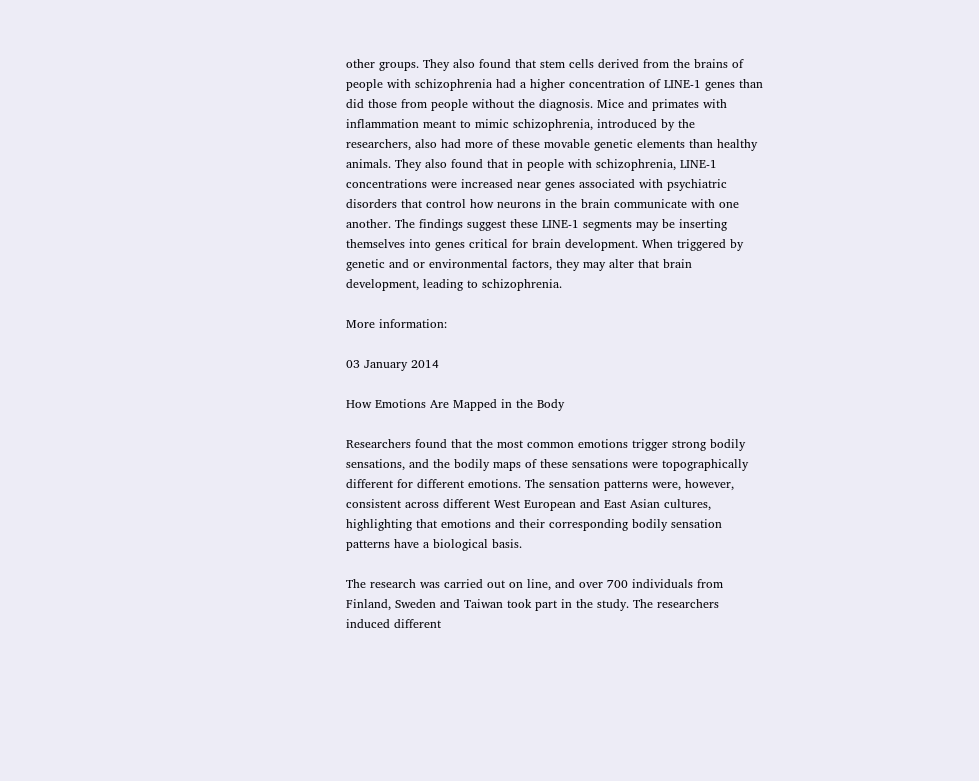other groups. They also found that stem cells derived from the brains of people with schizophrenia had a higher concentration of LINE-1 genes than did those from people without the diagnosis. Mice and primates with inflammation meant to mimic schizophrenia, introduced by the researchers, also had more of these movable genetic elements than healthy animals. They also found that in people with schizophrenia, LINE-1 concentrations were increased near genes associated with psychiatric disorders that control how neurons in the brain communicate with one another. The findings suggest these LINE-1 segments may be inserting themselves into genes critical for brain development. When triggered by genetic and or environmental factors, they may alter that brain development, leading to schizophrenia.

More information:

03 January 2014

How Emotions Are Mapped in the Body

Researchers found that the most common emotions trigger strong bodily sensations, and the bodily maps of these sensations were topographically different for different emotions. The sensation patterns were, however, consistent across different West European and East Asian cultures, highlighting that emotions and their corresponding bodily sensation patterns have a biological basis.

The research was carried out on line, and over 700 individuals from Finland, Sweden and Taiwan took part in the study. The researchers induced different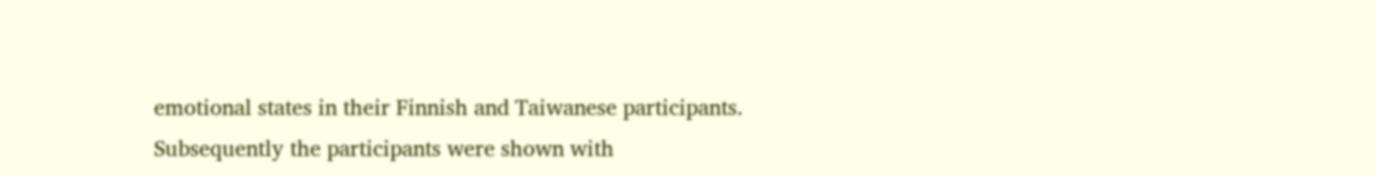emotional states in their Finnish and Taiwanese participants. Subsequently the participants were shown with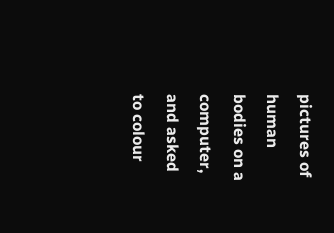pictures of human bodies on a computer, and asked to colour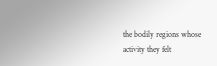the bodily regions whose activity they felt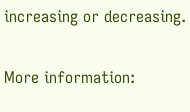increasing or decreasing.

More information: